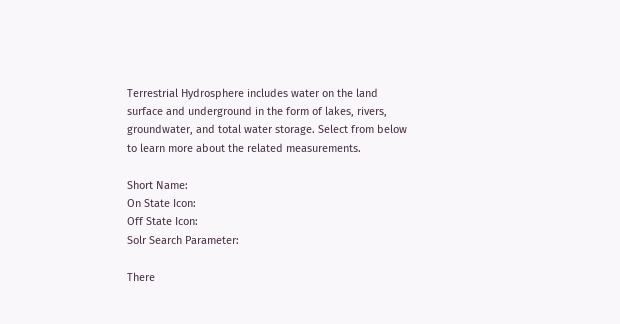Terrestrial Hydrosphere includes water on the land surface and underground in the form of lakes, rivers, groundwater, and total water storage. Select from below to learn more about the related measurements.

Short Name:
On State Icon:
Off State Icon:
Solr Search Parameter:

There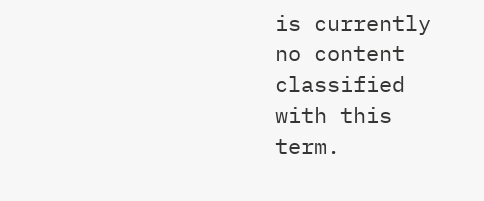is currently no content classified with this term.